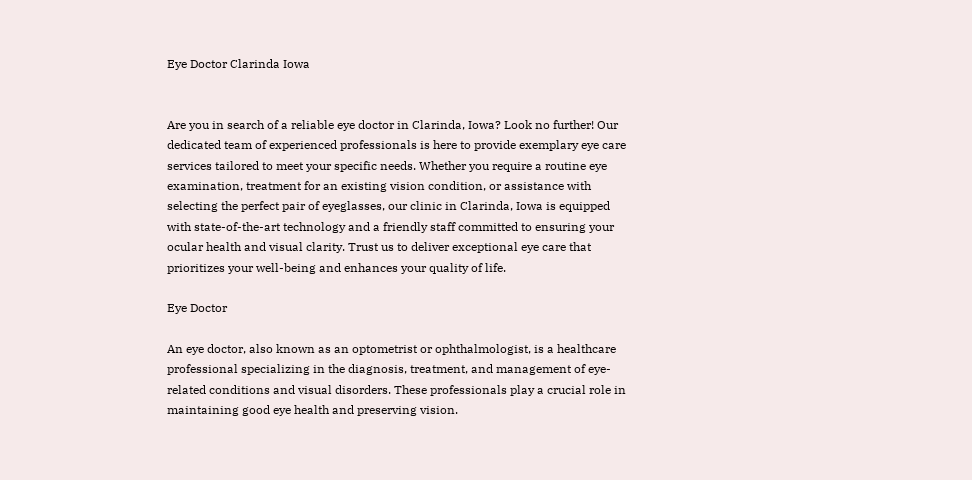Eye Doctor Clarinda Iowa


Are you in search of a reliable eye doctor in Clarinda, Iowa? Look no further! Our dedicated team of experienced professionals is here to provide exemplary eye care services tailored to meet your specific needs. Whether you require a routine eye examination, treatment for an existing vision condition, or assistance with selecting the perfect pair of eyeglasses, our clinic in Clarinda, Iowa is equipped with state-of-the-art technology and a friendly staff committed to ensuring your ocular health and visual clarity. Trust us to deliver exceptional eye care that prioritizes your well-being and enhances your quality of life.

Eye Doctor

An eye doctor, also known as an optometrist or ophthalmologist, is a healthcare professional specializing in the diagnosis, treatment, and management of eye-related conditions and visual disorders. These professionals play a crucial role in maintaining good eye health and preserving vision.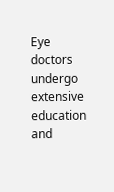Eye doctors undergo extensive education and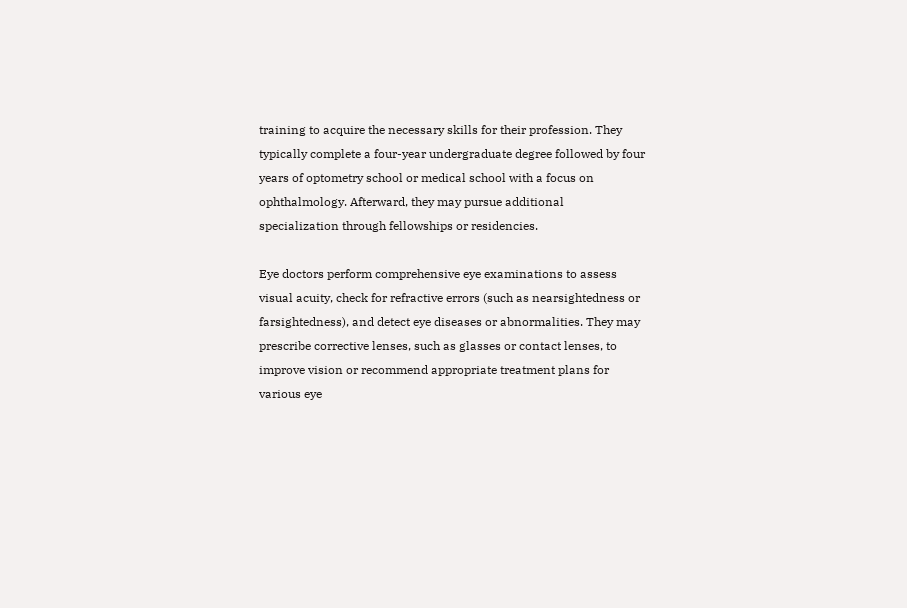training to acquire the necessary skills for their profession. They typically complete a four-year undergraduate degree followed by four years of optometry school or medical school with a focus on ophthalmology. Afterward, they may pursue additional specialization through fellowships or residencies.

Eye doctors perform comprehensive eye examinations to assess visual acuity, check for refractive errors (such as nearsightedness or farsightedness), and detect eye diseases or abnormalities. They may prescribe corrective lenses, such as glasses or contact lenses, to improve vision or recommend appropriate treatment plans for various eye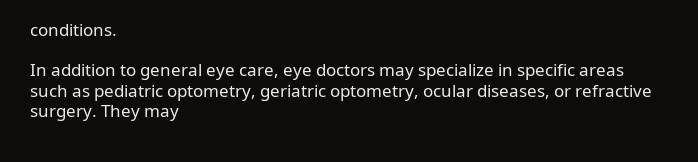conditions.

In addition to general eye care, eye doctors may specialize in specific areas such as pediatric optometry, geriatric optometry, ocular diseases, or refractive surgery. They may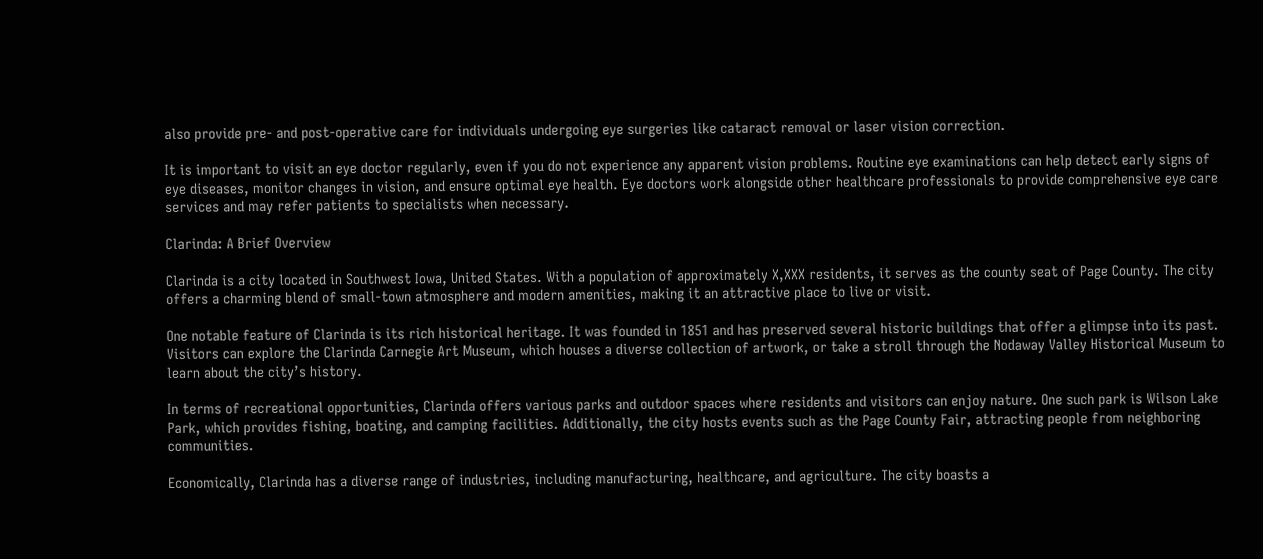also provide pre- and post-operative care for individuals undergoing eye surgeries like cataract removal or laser vision correction.

It is important to visit an eye doctor regularly, even if you do not experience any apparent vision problems. Routine eye examinations can help detect early signs of eye diseases, monitor changes in vision, and ensure optimal eye health. Eye doctors work alongside other healthcare professionals to provide comprehensive eye care services and may refer patients to specialists when necessary.

Clarinda: A Brief Overview

Clarinda is a city located in Southwest Iowa, United States. With a population of approximately X,XXX residents, it serves as the county seat of Page County. The city offers a charming blend of small-town atmosphere and modern amenities, making it an attractive place to live or visit.

One notable feature of Clarinda is its rich historical heritage. It was founded in 1851 and has preserved several historic buildings that offer a glimpse into its past. Visitors can explore the Clarinda Carnegie Art Museum, which houses a diverse collection of artwork, or take a stroll through the Nodaway Valley Historical Museum to learn about the city’s history.

In terms of recreational opportunities, Clarinda offers various parks and outdoor spaces where residents and visitors can enjoy nature. One such park is Wilson Lake Park, which provides fishing, boating, and camping facilities. Additionally, the city hosts events such as the Page County Fair, attracting people from neighboring communities.

Economically, Clarinda has a diverse range of industries, including manufacturing, healthcare, and agriculture. The city boasts a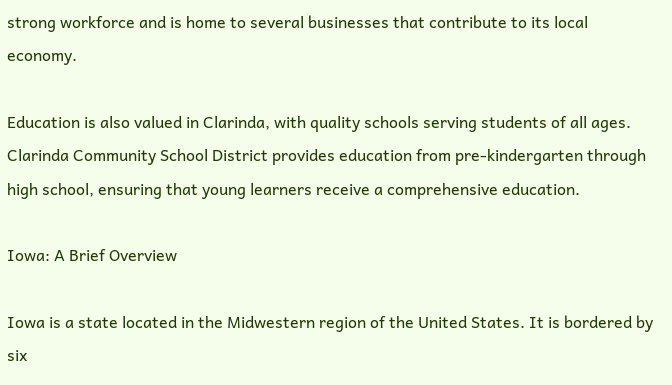strong workforce and is home to several businesses that contribute to its local economy.

Education is also valued in Clarinda, with quality schools serving students of all ages. Clarinda Community School District provides education from pre-kindergarten through high school, ensuring that young learners receive a comprehensive education.

Iowa: A Brief Overview

Iowa is a state located in the Midwestern region of the United States. It is bordered by six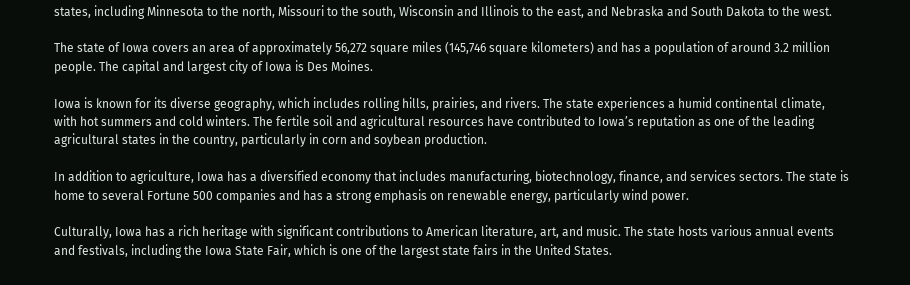states, including Minnesota to the north, Missouri to the south, Wisconsin and Illinois to the east, and Nebraska and South Dakota to the west.

The state of Iowa covers an area of approximately 56,272 square miles (145,746 square kilometers) and has a population of around 3.2 million people. The capital and largest city of Iowa is Des Moines.

Iowa is known for its diverse geography, which includes rolling hills, prairies, and rivers. The state experiences a humid continental climate, with hot summers and cold winters. The fertile soil and agricultural resources have contributed to Iowa’s reputation as one of the leading agricultural states in the country, particularly in corn and soybean production.

In addition to agriculture, Iowa has a diversified economy that includes manufacturing, biotechnology, finance, and services sectors. The state is home to several Fortune 500 companies and has a strong emphasis on renewable energy, particularly wind power.

Culturally, Iowa has a rich heritage with significant contributions to American literature, art, and music. The state hosts various annual events and festivals, including the Iowa State Fair, which is one of the largest state fairs in the United States.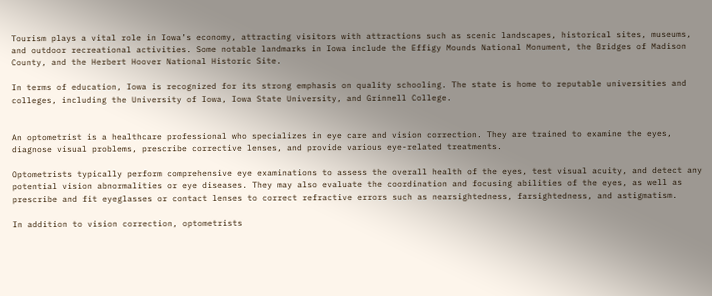Tourism plays a vital role in Iowa’s economy, attracting visitors with attractions such as scenic landscapes, historical sites, museums, and outdoor recreational activities. Some notable landmarks in Iowa include the Effigy Mounds National Monument, the Bridges of Madison County, and the Herbert Hoover National Historic Site.

In terms of education, Iowa is recognized for its strong emphasis on quality schooling. The state is home to reputable universities and colleges, including the University of Iowa, Iowa State University, and Grinnell College.


An optometrist is a healthcare professional who specializes in eye care and vision correction. They are trained to examine the eyes, diagnose visual problems, prescribe corrective lenses, and provide various eye-related treatments.

Optometrists typically perform comprehensive eye examinations to assess the overall health of the eyes, test visual acuity, and detect any potential vision abnormalities or eye diseases. They may also evaluate the coordination and focusing abilities of the eyes, as well as prescribe and fit eyeglasses or contact lenses to correct refractive errors such as nearsightedness, farsightedness, and astigmatism.

In addition to vision correction, optometrists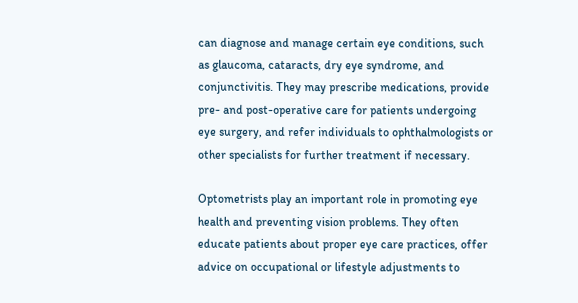can diagnose and manage certain eye conditions, such as glaucoma, cataracts, dry eye syndrome, and conjunctivitis. They may prescribe medications, provide pre- and post-operative care for patients undergoing eye surgery, and refer individuals to ophthalmologists or other specialists for further treatment if necessary.

Optometrists play an important role in promoting eye health and preventing vision problems. They often educate patients about proper eye care practices, offer advice on occupational or lifestyle adjustments to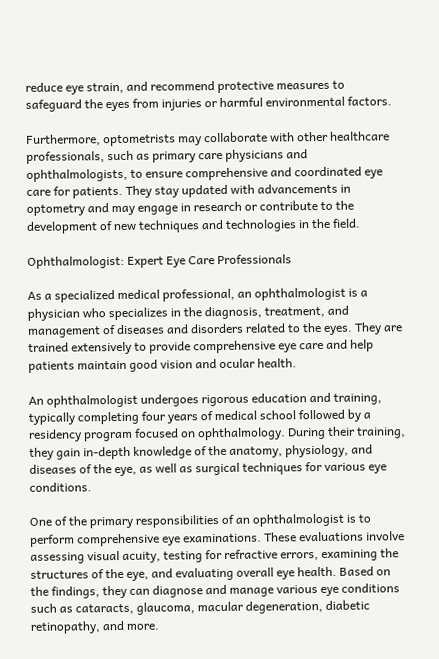reduce eye strain, and recommend protective measures to safeguard the eyes from injuries or harmful environmental factors.

Furthermore, optometrists may collaborate with other healthcare professionals, such as primary care physicians and ophthalmologists, to ensure comprehensive and coordinated eye care for patients. They stay updated with advancements in optometry and may engage in research or contribute to the development of new techniques and technologies in the field.

Ophthalmologist: Expert Eye Care Professionals

As a specialized medical professional, an ophthalmologist is a physician who specializes in the diagnosis, treatment, and management of diseases and disorders related to the eyes. They are trained extensively to provide comprehensive eye care and help patients maintain good vision and ocular health.

An ophthalmologist undergoes rigorous education and training, typically completing four years of medical school followed by a residency program focused on ophthalmology. During their training, they gain in-depth knowledge of the anatomy, physiology, and diseases of the eye, as well as surgical techniques for various eye conditions.

One of the primary responsibilities of an ophthalmologist is to perform comprehensive eye examinations. These evaluations involve assessing visual acuity, testing for refractive errors, examining the structures of the eye, and evaluating overall eye health. Based on the findings, they can diagnose and manage various eye conditions such as cataracts, glaucoma, macular degeneration, diabetic retinopathy, and more.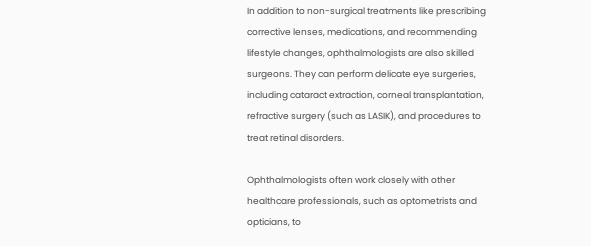In addition to non-surgical treatments like prescribing corrective lenses, medications, and recommending lifestyle changes, ophthalmologists are also skilled surgeons. They can perform delicate eye surgeries, including cataract extraction, corneal transplantation, refractive surgery (such as LASIK), and procedures to treat retinal disorders.

Ophthalmologists often work closely with other healthcare professionals, such as optometrists and opticians, to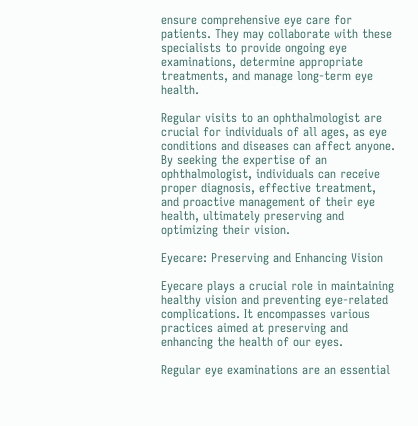ensure comprehensive eye care for patients. They may collaborate with these specialists to provide ongoing eye examinations, determine appropriate treatments, and manage long-term eye health.

Regular visits to an ophthalmologist are crucial for individuals of all ages, as eye conditions and diseases can affect anyone. By seeking the expertise of an ophthalmologist, individuals can receive proper diagnosis, effective treatment, and proactive management of their eye health, ultimately preserving and optimizing their vision.

Eyecare: Preserving and Enhancing Vision

Eyecare plays a crucial role in maintaining healthy vision and preventing eye-related complications. It encompasses various practices aimed at preserving and enhancing the health of our eyes.

Regular eye examinations are an essential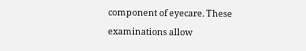component of eyecare. These examinations allow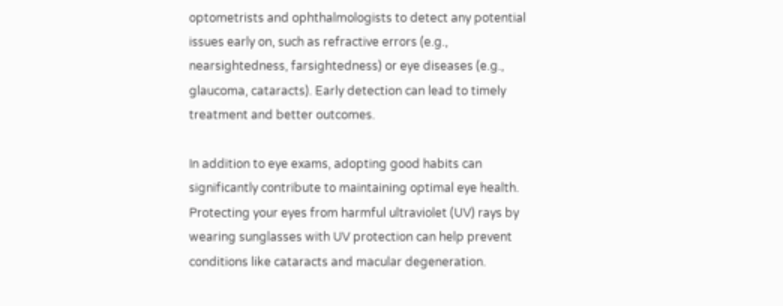optometrists and ophthalmologists to detect any potential issues early on, such as refractive errors (e.g., nearsightedness, farsightedness) or eye diseases (e.g., glaucoma, cataracts). Early detection can lead to timely treatment and better outcomes.

In addition to eye exams, adopting good habits can significantly contribute to maintaining optimal eye health. Protecting your eyes from harmful ultraviolet (UV) rays by wearing sunglasses with UV protection can help prevent conditions like cataracts and macular degeneration.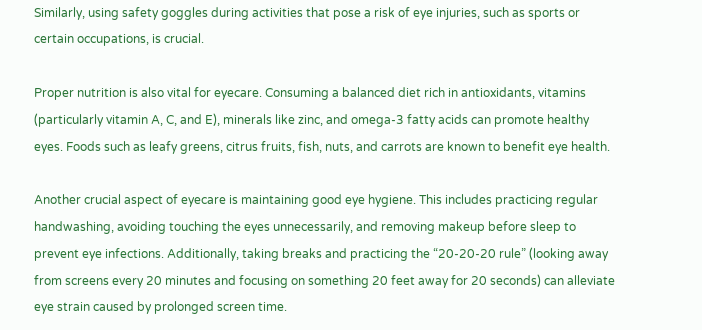Similarly, using safety goggles during activities that pose a risk of eye injuries, such as sports or certain occupations, is crucial.

Proper nutrition is also vital for eyecare. Consuming a balanced diet rich in antioxidants, vitamins (particularly vitamin A, C, and E), minerals like zinc, and omega-3 fatty acids can promote healthy eyes. Foods such as leafy greens, citrus fruits, fish, nuts, and carrots are known to benefit eye health.

Another crucial aspect of eyecare is maintaining good eye hygiene. This includes practicing regular handwashing, avoiding touching the eyes unnecessarily, and removing makeup before sleep to prevent eye infections. Additionally, taking breaks and practicing the “20-20-20 rule” (looking away from screens every 20 minutes and focusing on something 20 feet away for 20 seconds) can alleviate eye strain caused by prolonged screen time.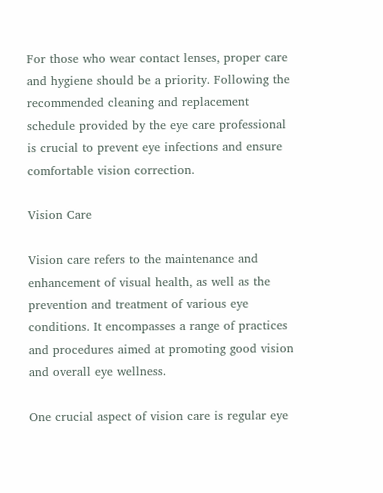For those who wear contact lenses, proper care and hygiene should be a priority. Following the recommended cleaning and replacement schedule provided by the eye care professional is crucial to prevent eye infections and ensure comfortable vision correction.

Vision Care

Vision care refers to the maintenance and enhancement of visual health, as well as the prevention and treatment of various eye conditions. It encompasses a range of practices and procedures aimed at promoting good vision and overall eye wellness.

One crucial aspect of vision care is regular eye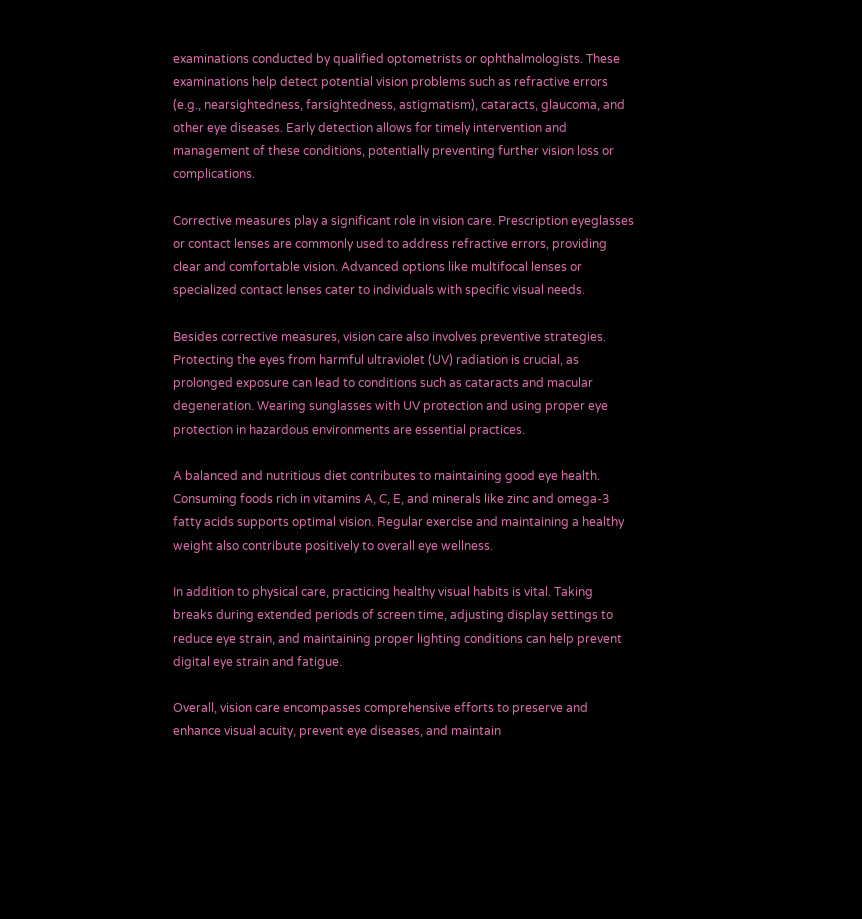examinations conducted by qualified optometrists or ophthalmologists. These examinations help detect potential vision problems such as refractive errors (e.g., nearsightedness, farsightedness, astigmatism), cataracts, glaucoma, and other eye diseases. Early detection allows for timely intervention and management of these conditions, potentially preventing further vision loss or complications.

Corrective measures play a significant role in vision care. Prescription eyeglasses or contact lenses are commonly used to address refractive errors, providing clear and comfortable vision. Advanced options like multifocal lenses or specialized contact lenses cater to individuals with specific visual needs.

Besides corrective measures, vision care also involves preventive strategies. Protecting the eyes from harmful ultraviolet (UV) radiation is crucial, as prolonged exposure can lead to conditions such as cataracts and macular degeneration. Wearing sunglasses with UV protection and using proper eye protection in hazardous environments are essential practices.

A balanced and nutritious diet contributes to maintaining good eye health. Consuming foods rich in vitamins A, C, E, and minerals like zinc and omega-3 fatty acids supports optimal vision. Regular exercise and maintaining a healthy weight also contribute positively to overall eye wellness.

In addition to physical care, practicing healthy visual habits is vital. Taking breaks during extended periods of screen time, adjusting display settings to reduce eye strain, and maintaining proper lighting conditions can help prevent digital eye strain and fatigue.

Overall, vision care encompasses comprehensive efforts to preserve and enhance visual acuity, prevent eye diseases, and maintain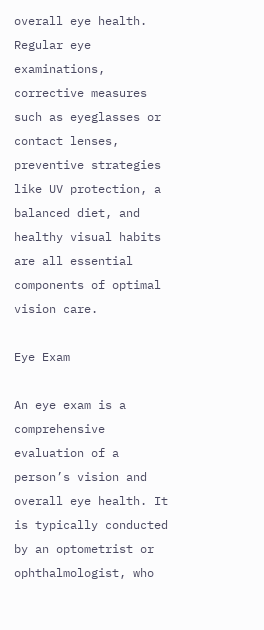overall eye health. Regular eye examinations, corrective measures such as eyeglasses or contact lenses, preventive strategies like UV protection, a balanced diet, and healthy visual habits are all essential components of optimal vision care.

Eye Exam

An eye exam is a comprehensive evaluation of a person’s vision and overall eye health. It is typically conducted by an optometrist or ophthalmologist, who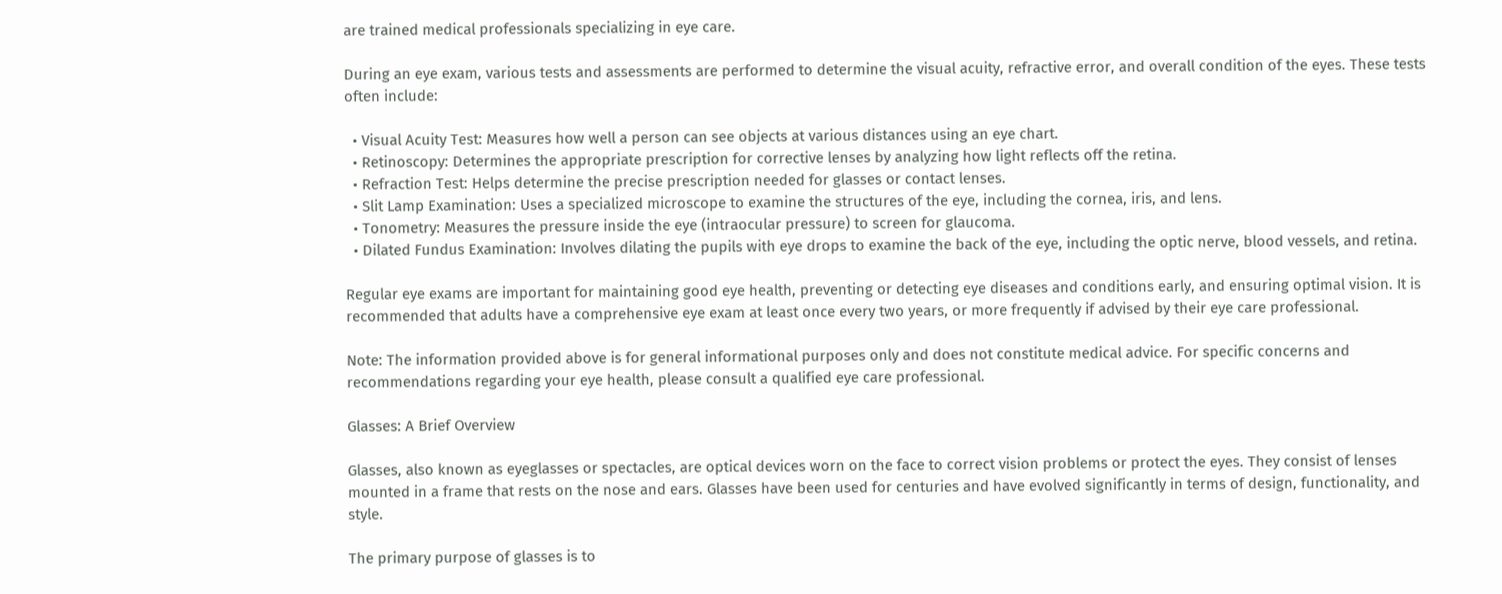are trained medical professionals specializing in eye care.

During an eye exam, various tests and assessments are performed to determine the visual acuity, refractive error, and overall condition of the eyes. These tests often include:

  • Visual Acuity Test: Measures how well a person can see objects at various distances using an eye chart.
  • Retinoscopy: Determines the appropriate prescription for corrective lenses by analyzing how light reflects off the retina.
  • Refraction Test: Helps determine the precise prescription needed for glasses or contact lenses.
  • Slit Lamp Examination: Uses a specialized microscope to examine the structures of the eye, including the cornea, iris, and lens.
  • Tonometry: Measures the pressure inside the eye (intraocular pressure) to screen for glaucoma.
  • Dilated Fundus Examination: Involves dilating the pupils with eye drops to examine the back of the eye, including the optic nerve, blood vessels, and retina.

Regular eye exams are important for maintaining good eye health, preventing or detecting eye diseases and conditions early, and ensuring optimal vision. It is recommended that adults have a comprehensive eye exam at least once every two years, or more frequently if advised by their eye care professional.

Note: The information provided above is for general informational purposes only and does not constitute medical advice. For specific concerns and recommendations regarding your eye health, please consult a qualified eye care professional.

Glasses: A Brief Overview

Glasses, also known as eyeglasses or spectacles, are optical devices worn on the face to correct vision problems or protect the eyes. They consist of lenses mounted in a frame that rests on the nose and ears. Glasses have been used for centuries and have evolved significantly in terms of design, functionality, and style.

The primary purpose of glasses is to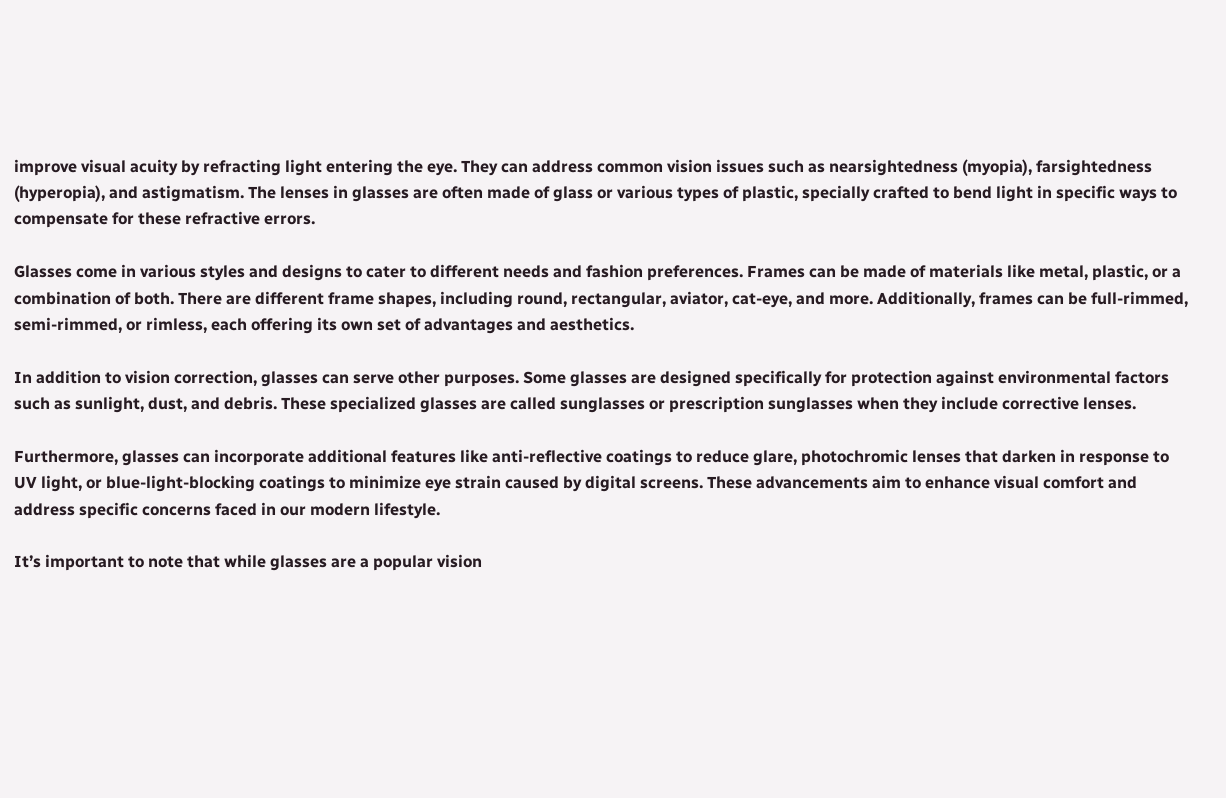improve visual acuity by refracting light entering the eye. They can address common vision issues such as nearsightedness (myopia), farsightedness (hyperopia), and astigmatism. The lenses in glasses are often made of glass or various types of plastic, specially crafted to bend light in specific ways to compensate for these refractive errors.

Glasses come in various styles and designs to cater to different needs and fashion preferences. Frames can be made of materials like metal, plastic, or a combination of both. There are different frame shapes, including round, rectangular, aviator, cat-eye, and more. Additionally, frames can be full-rimmed, semi-rimmed, or rimless, each offering its own set of advantages and aesthetics.

In addition to vision correction, glasses can serve other purposes. Some glasses are designed specifically for protection against environmental factors such as sunlight, dust, and debris. These specialized glasses are called sunglasses or prescription sunglasses when they include corrective lenses.

Furthermore, glasses can incorporate additional features like anti-reflective coatings to reduce glare, photochromic lenses that darken in response to UV light, or blue-light-blocking coatings to minimize eye strain caused by digital screens. These advancements aim to enhance visual comfort and address specific concerns faced in our modern lifestyle.

It’s important to note that while glasses are a popular vision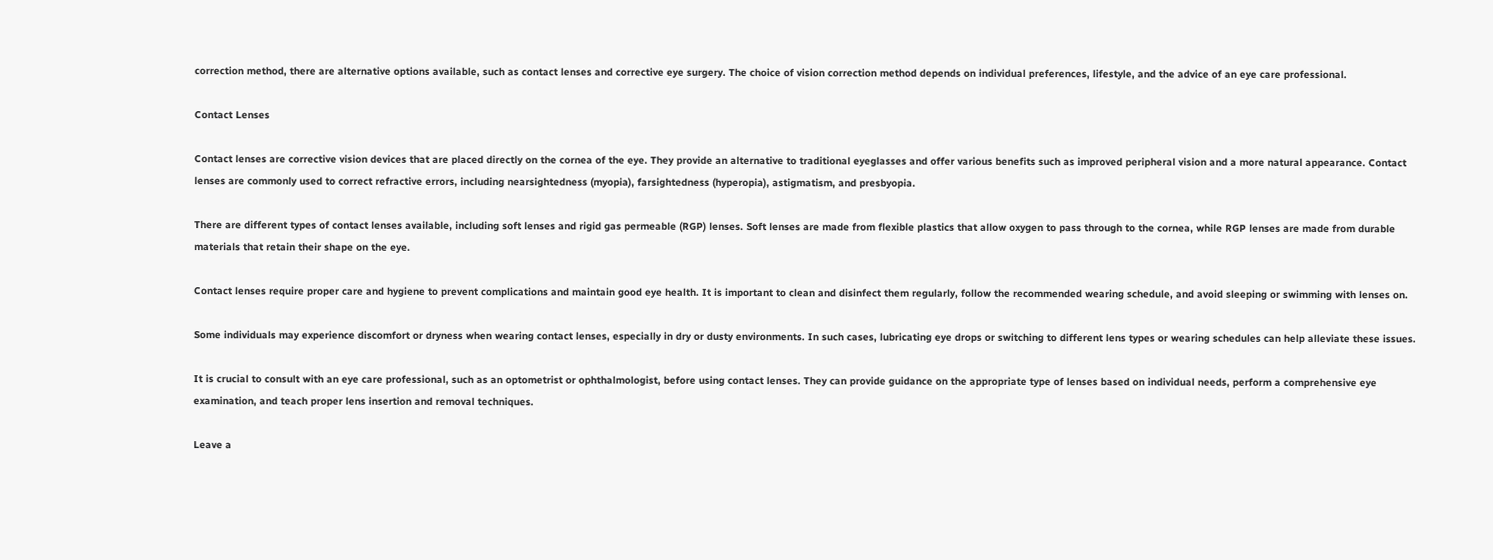correction method, there are alternative options available, such as contact lenses and corrective eye surgery. The choice of vision correction method depends on individual preferences, lifestyle, and the advice of an eye care professional.

Contact Lenses

Contact lenses are corrective vision devices that are placed directly on the cornea of the eye. They provide an alternative to traditional eyeglasses and offer various benefits such as improved peripheral vision and a more natural appearance. Contact lenses are commonly used to correct refractive errors, including nearsightedness (myopia), farsightedness (hyperopia), astigmatism, and presbyopia.

There are different types of contact lenses available, including soft lenses and rigid gas permeable (RGP) lenses. Soft lenses are made from flexible plastics that allow oxygen to pass through to the cornea, while RGP lenses are made from durable materials that retain their shape on the eye.

Contact lenses require proper care and hygiene to prevent complications and maintain good eye health. It is important to clean and disinfect them regularly, follow the recommended wearing schedule, and avoid sleeping or swimming with lenses on.

Some individuals may experience discomfort or dryness when wearing contact lenses, especially in dry or dusty environments. In such cases, lubricating eye drops or switching to different lens types or wearing schedules can help alleviate these issues.

It is crucial to consult with an eye care professional, such as an optometrist or ophthalmologist, before using contact lenses. They can provide guidance on the appropriate type of lenses based on individual needs, perform a comprehensive eye examination, and teach proper lens insertion and removal techniques.

Leave a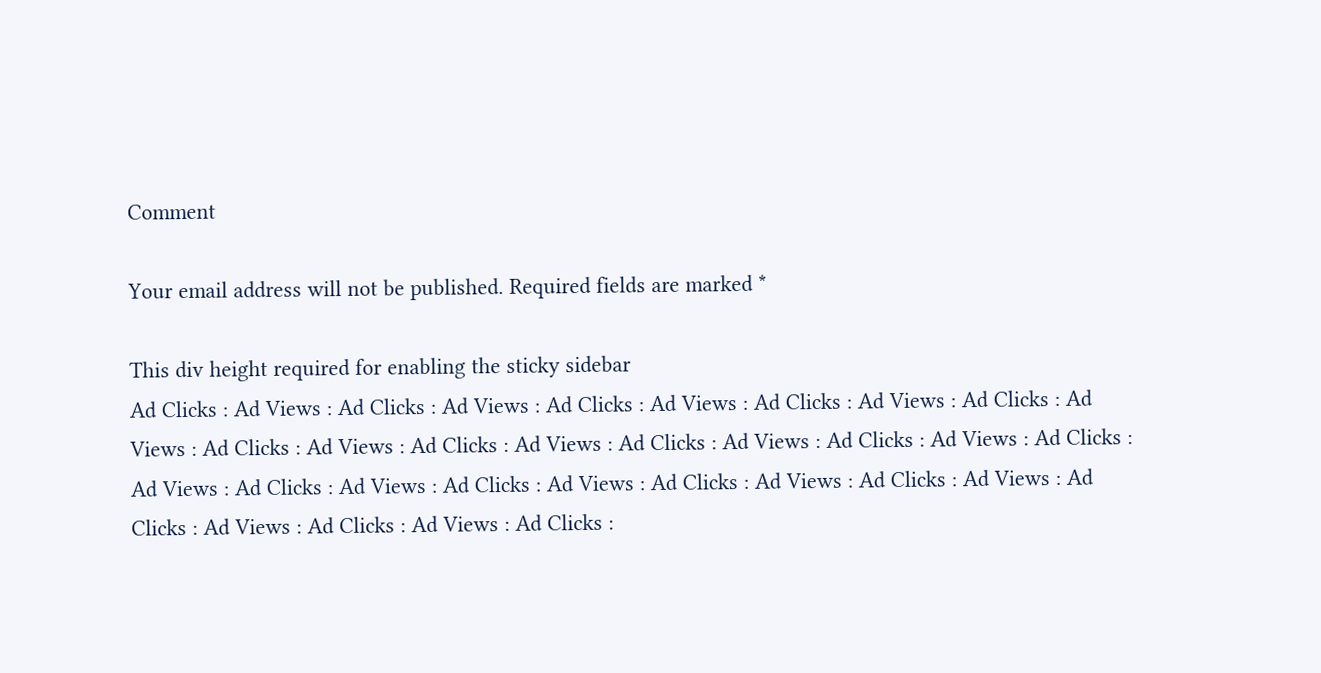Comment

Your email address will not be published. Required fields are marked *

This div height required for enabling the sticky sidebar
Ad Clicks : Ad Views : Ad Clicks : Ad Views : Ad Clicks : Ad Views : Ad Clicks : Ad Views : Ad Clicks : Ad Views : Ad Clicks : Ad Views : Ad Clicks : Ad Views : Ad Clicks : Ad Views : Ad Clicks : Ad Views : Ad Clicks : Ad Views : Ad Clicks : Ad Views : Ad Clicks : Ad Views : Ad Clicks : Ad Views : Ad Clicks : Ad Views : Ad Clicks : Ad Views : Ad Clicks : Ad Views : Ad Clicks :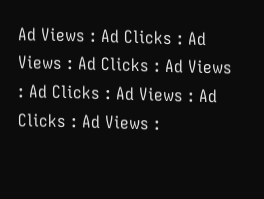Ad Views : Ad Clicks : Ad Views : Ad Clicks : Ad Views : Ad Clicks : Ad Views : Ad Clicks : Ad Views :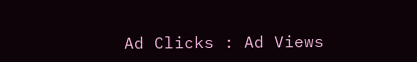Ad Clicks : Ad Views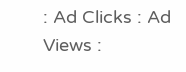: Ad Clicks : Ad Views :